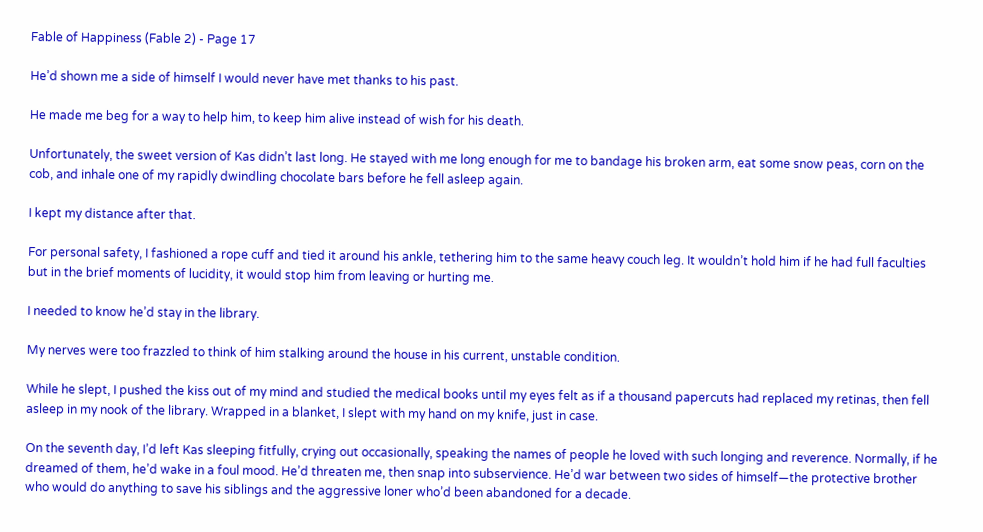Fable of Happiness (Fable 2) - Page 17

He’d shown me a side of himself I would never have met thanks to his past.

He made me beg for a way to help him, to keep him alive instead of wish for his death.

Unfortunately, the sweet version of Kas didn’t last long. He stayed with me long enough for me to bandage his broken arm, eat some snow peas, corn on the cob, and inhale one of my rapidly dwindling chocolate bars before he fell asleep again.

I kept my distance after that.

For personal safety, I fashioned a rope cuff and tied it around his ankle, tethering him to the same heavy couch leg. It wouldn’t hold him if he had full faculties but in the brief moments of lucidity, it would stop him from leaving or hurting me.

I needed to know he’d stay in the library.

My nerves were too frazzled to think of him stalking around the house in his current, unstable condition.

While he slept, I pushed the kiss out of my mind and studied the medical books until my eyes felt as if a thousand papercuts had replaced my retinas, then fell asleep in my nook of the library. Wrapped in a blanket, I slept with my hand on my knife, just in case.

On the seventh day, I’d left Kas sleeping fitfully, crying out occasionally, speaking the names of people he loved with such longing and reverence. Normally, if he dreamed of them, he’d wake in a foul mood. He’d threaten me, then snap into subservience. He’d war between two sides of himself—the protective brother who would do anything to save his siblings and the aggressive loner who’d been abandoned for a decade.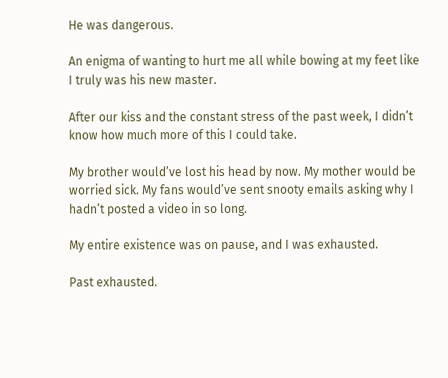He was dangerous.

An enigma of wanting to hurt me all while bowing at my feet like I truly was his new master.

After our kiss and the constant stress of the past week, I didn’t know how much more of this I could take.

My brother would’ve lost his head by now. My mother would be worried sick. My fans would’ve sent snooty emails asking why I hadn’t posted a video in so long.

My entire existence was on pause, and I was exhausted.

Past exhausted.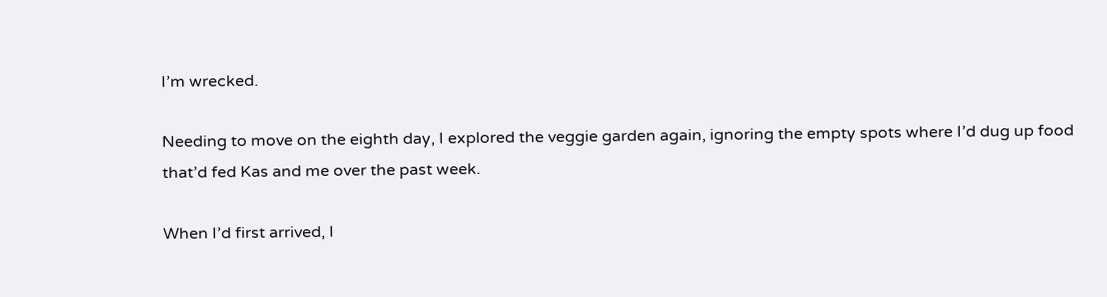I’m wrecked.

Needing to move on the eighth day, I explored the veggie garden again, ignoring the empty spots where I’d dug up food that’d fed Kas and me over the past week.

When I’d first arrived, I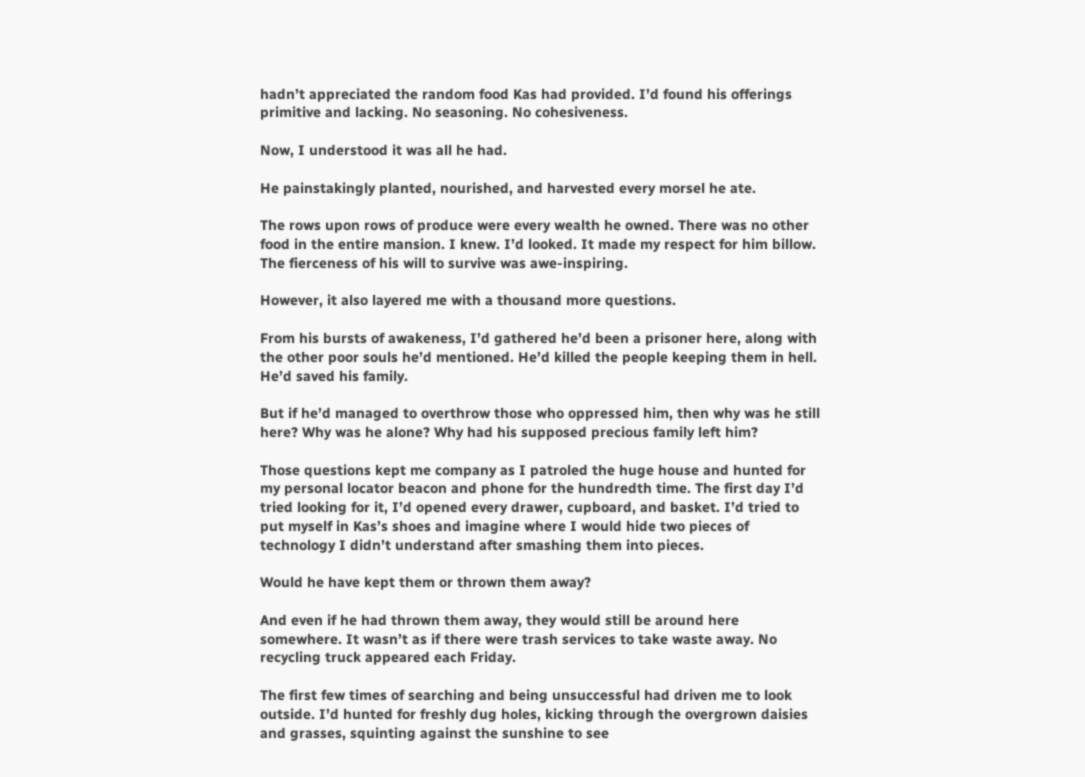hadn’t appreciated the random food Kas had provided. I’d found his offerings primitive and lacking. No seasoning. No cohesiveness.

Now, I understood it was all he had.

He painstakingly planted, nourished, and harvested every morsel he ate.

The rows upon rows of produce were every wealth he owned. There was no other food in the entire mansion. I knew. I’d looked. It made my respect for him billow. The fierceness of his will to survive was awe-inspiring.

However, it also layered me with a thousand more questions.

From his bursts of awakeness, I’d gathered he’d been a prisoner here, along with the other poor souls he’d mentioned. He’d killed the people keeping them in hell. He’d saved his family.

But if he’d managed to overthrow those who oppressed him, then why was he still here? Why was he alone? Why had his supposed precious family left him?

Those questions kept me company as I patroled the huge house and hunted for my personal locator beacon and phone for the hundredth time. The first day I’d tried looking for it, I’d opened every drawer, cupboard, and basket. I’d tried to put myself in Kas’s shoes and imagine where I would hide two pieces of technology I didn’t understand after smashing them into pieces.

Would he have kept them or thrown them away?

And even if he had thrown them away, they would still be around here somewhere. It wasn’t as if there were trash services to take waste away. No recycling truck appeared each Friday.

The first few times of searching and being unsuccessful had driven me to look outside. I’d hunted for freshly dug holes, kicking through the overgrown daisies and grasses, squinting against the sunshine to see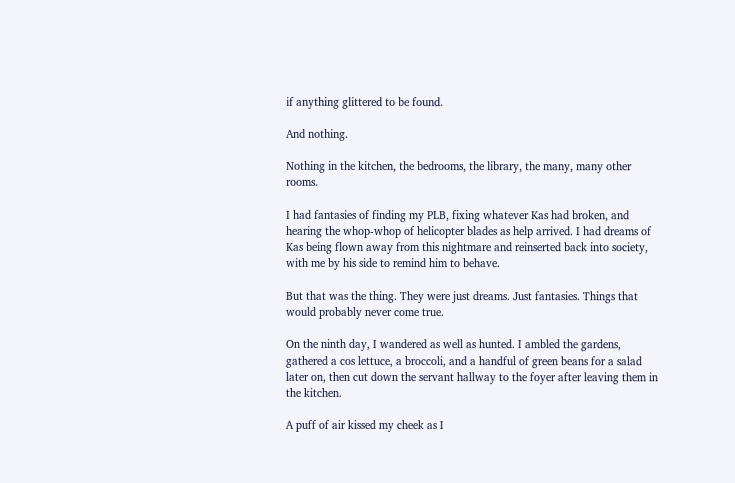if anything glittered to be found.

And nothing.

Nothing in the kitchen, the bedrooms, the library, the many, many other rooms.

I had fantasies of finding my PLB, fixing whatever Kas had broken, and hearing the whop-whop of helicopter blades as help arrived. I had dreams of Kas being flown away from this nightmare and reinserted back into society, with me by his side to remind him to behave.

But that was the thing. They were just dreams. Just fantasies. Things that would probably never come true.

On the ninth day, I wandered as well as hunted. I ambled the gardens, gathered a cos lettuce, a broccoli, and a handful of green beans for a salad later on, then cut down the servant hallway to the foyer after leaving them in the kitchen.

A puff of air kissed my cheek as I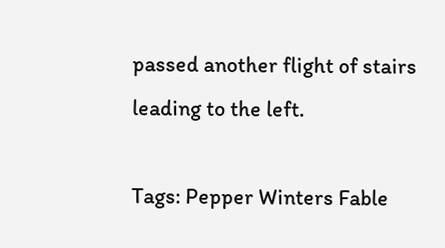passed another flight of stairs leading to the left.

Tags: Pepper Winters Fable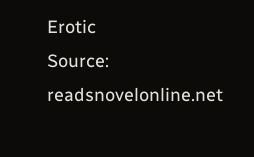Erotic
Source: readsnovelonline.net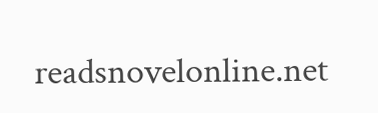readsnovelonline.net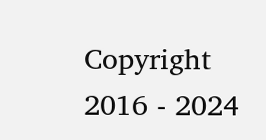Copyright 2016 - 2024